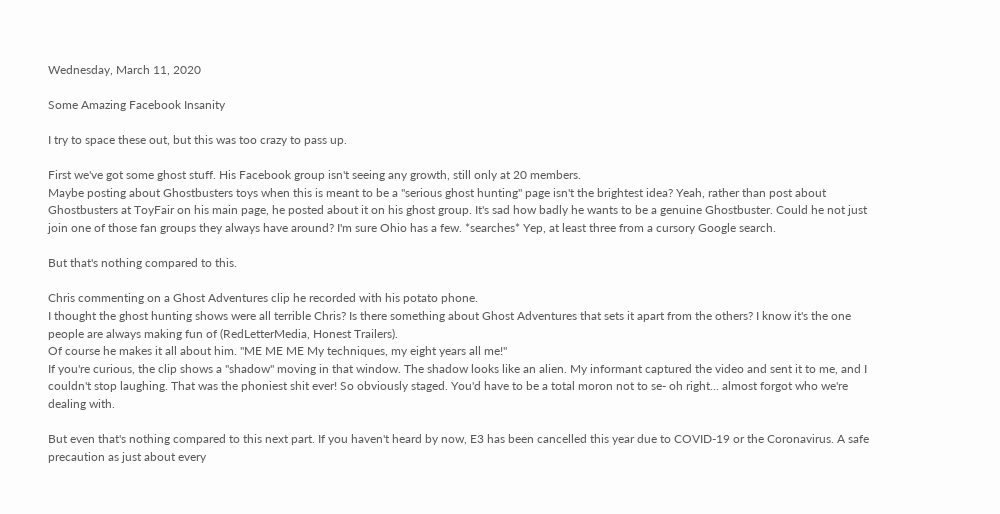Wednesday, March 11, 2020

Some Amazing Facebook Insanity

I try to space these out, but this was too crazy to pass up.

First we've got some ghost stuff. His Facebook group isn't seeing any growth, still only at 20 members.
Maybe posting about Ghostbusters toys when this is meant to be a "serious ghost hunting" page isn't the brightest idea? Yeah, rather than post about Ghostbusters at ToyFair on his main page, he posted about it on his ghost group. It's sad how badly he wants to be a genuine Ghostbuster. Could he not just join one of those fan groups they always have around? I'm sure Ohio has a few. *searches* Yep, at least three from a cursory Google search.

But that's nothing compared to this.

Chris commenting on a Ghost Adventures clip he recorded with his potato phone.
I thought the ghost hunting shows were all terrible Chris? Is there something about Ghost Adventures that sets it apart from the others? I know it's the one people are always making fun of (RedLetterMedia, Honest Trailers).
Of course he makes it all about him. "ME ME ME My techniques, my eight years all me!"
If you're curious, the clip shows a "shadow" moving in that window. The shadow looks like an alien. My informant captured the video and sent it to me, and I couldn't stop laughing. That was the phoniest shit ever! So obviously staged. You'd have to be a total moron not to se- oh right... almost forgot who we're dealing with.

But even that's nothing compared to this next part. If you haven't heard by now, E3 has been cancelled this year due to COVID-19 or the Coronavirus. A safe precaution as just about every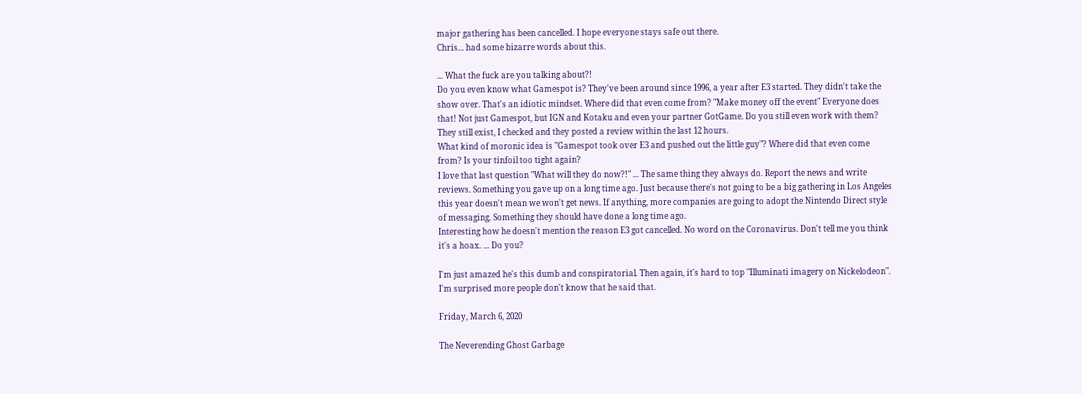major gathering has been cancelled. I hope everyone stays safe out there.
Chris... had some bizarre words about this.

... What the fuck are you talking about?!
Do you even know what Gamespot is? They've been around since 1996, a year after E3 started. They didn't take the show over. That's an idiotic mindset. Where did that even come from? "Make money off the event" Everyone does that! Not just Gamespot, but IGN and Kotaku and even your partner GotGame. Do you still even work with them? They still exist, I checked and they posted a review within the last 12 hours.
What kind of moronic idea is "Gamespot took over E3 and pushed out the little guy"? Where did that even come from? Is your tinfoil too tight again?
I love that last question "What will they do now?!" ... The same thing they always do. Report the news and write reviews. Something you gave up on a long time ago. Just because there's not going to be a big gathering in Los Angeles this year doesn't mean we won't get news. If anything, more companies are going to adopt the Nintendo Direct style of messaging. Something they should have done a long time ago.
Interesting how he doesn't mention the reason E3 got cancelled. No word on the Coronavirus. Don't tell me you think it's a hoax. ... Do you?

I'm just amazed he's this dumb and conspiratorial. Then again, it's hard to top "Illuminati imagery on Nickelodeon". I'm surprised more people don't know that he said that.

Friday, March 6, 2020

The Neverending Ghost Garbage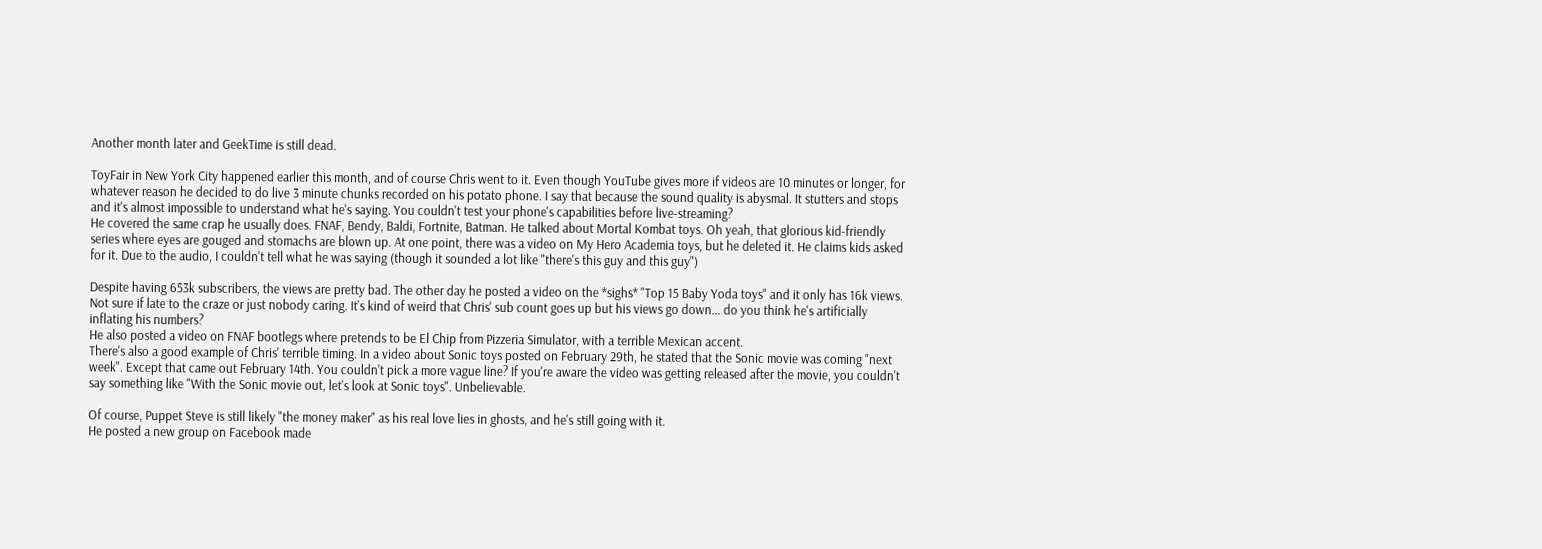Another month later and GeekTime is still dead.

ToyFair in New York City happened earlier this month, and of course Chris went to it. Even though YouTube gives more if videos are 10 minutes or longer, for whatever reason he decided to do live 3 minute chunks recorded on his potato phone. I say that because the sound quality is abysmal. It stutters and stops and it's almost impossible to understand what he's saying. You couldn't test your phone's capabilities before live-streaming?
He covered the same crap he usually does. FNAF, Bendy, Baldi, Fortnite, Batman. He talked about Mortal Kombat toys. Oh yeah, that glorious kid-friendly series where eyes are gouged and stomachs are blown up. At one point, there was a video on My Hero Academia toys, but he deleted it. He claims kids asked for it. Due to the audio, I couldn't tell what he was saying (though it sounded a lot like "there's this guy and this guy")

Despite having 653k subscribers, the views are pretty bad. The other day he posted a video on the *sighs* "Top 15 Baby Yoda toys" and it only has 16k views. Not sure if late to the craze or just nobody caring. It's kind of weird that Chris' sub count goes up but his views go down... do you think he's artificially inflating his numbers?
He also posted a video on FNAF bootlegs where pretends to be El Chip from Pizzeria Simulator, with a terrible Mexican accent.
There's also a good example of Chris' terrible timing. In a video about Sonic toys posted on February 29th, he stated that the Sonic movie was coming "next week". Except that came out February 14th. You couldn't pick a more vague line? If you're aware the video was getting released after the movie, you couldn't say something like "With the Sonic movie out, let's look at Sonic toys". Unbelievable.

Of course, Puppet Steve is still likely "the money maker" as his real love lies in ghosts, and he's still going with it.
He posted a new group on Facebook made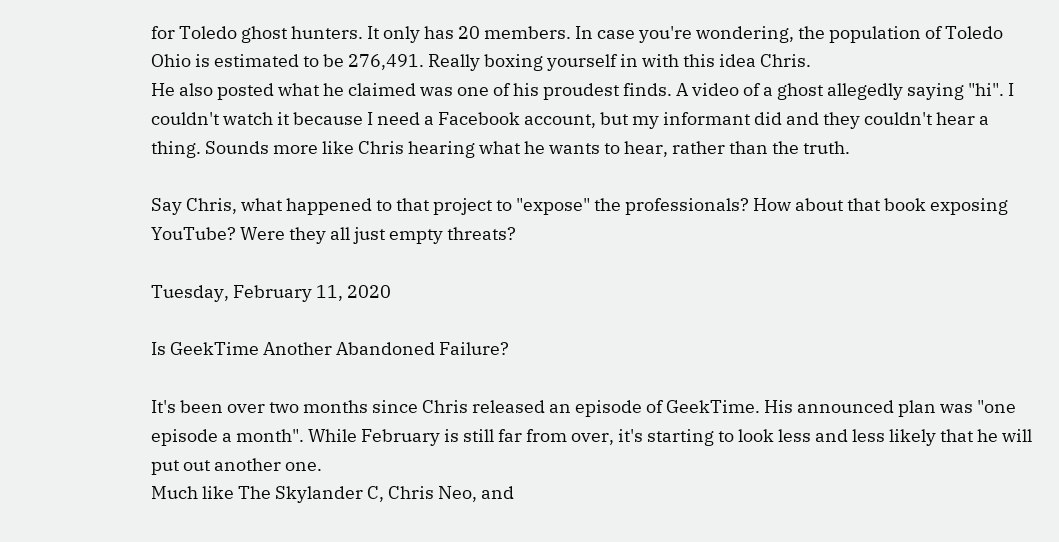for Toledo ghost hunters. It only has 20 members. In case you're wondering, the population of Toledo Ohio is estimated to be 276,491. Really boxing yourself in with this idea Chris.
He also posted what he claimed was one of his proudest finds. A video of a ghost allegedly saying "hi". I couldn't watch it because I need a Facebook account, but my informant did and they couldn't hear a thing. Sounds more like Chris hearing what he wants to hear, rather than the truth.

Say Chris, what happened to that project to "expose" the professionals? How about that book exposing YouTube? Were they all just empty threats?

Tuesday, February 11, 2020

Is GeekTime Another Abandoned Failure?

It's been over two months since Chris released an episode of GeekTime. His announced plan was "one episode a month". While February is still far from over, it's starting to look less and less likely that he will put out another one.
Much like The Skylander C, Chris Neo, and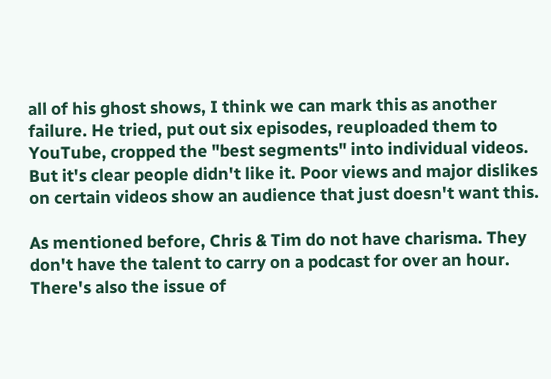all of his ghost shows, I think we can mark this as another failure. He tried, put out six episodes, reuploaded them to YouTube, cropped the "best segments" into individual videos. But it's clear people didn't like it. Poor views and major dislikes on certain videos show an audience that just doesn't want this.

As mentioned before, Chris & Tim do not have charisma. They don't have the talent to carry on a podcast for over an hour. There's also the issue of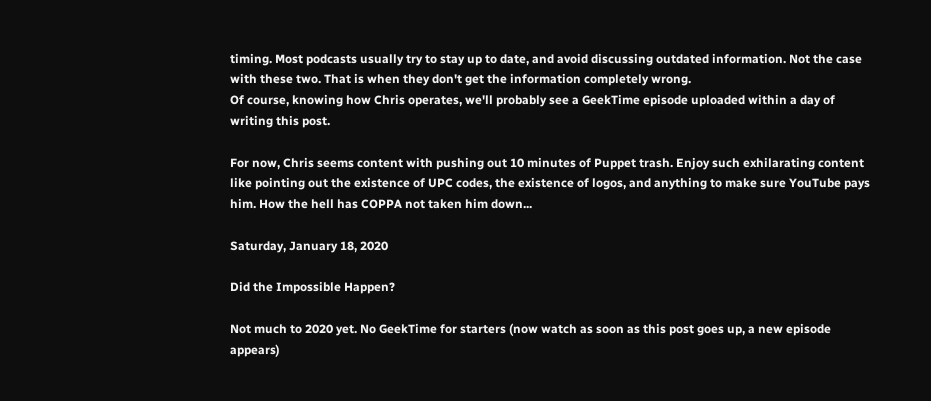timing. Most podcasts usually try to stay up to date, and avoid discussing outdated information. Not the case with these two. That is when they don't get the information completely wrong.
Of course, knowing how Chris operates, we'll probably see a GeekTime episode uploaded within a day of writing this post.

For now, Chris seems content with pushing out 10 minutes of Puppet trash. Enjoy such exhilarating content like pointing out the existence of UPC codes, the existence of logos, and anything to make sure YouTube pays him. How the hell has COPPA not taken him down...

Saturday, January 18, 2020

Did the Impossible Happen?

Not much to 2020 yet. No GeekTime for starters (now watch as soon as this post goes up, a new episode appears)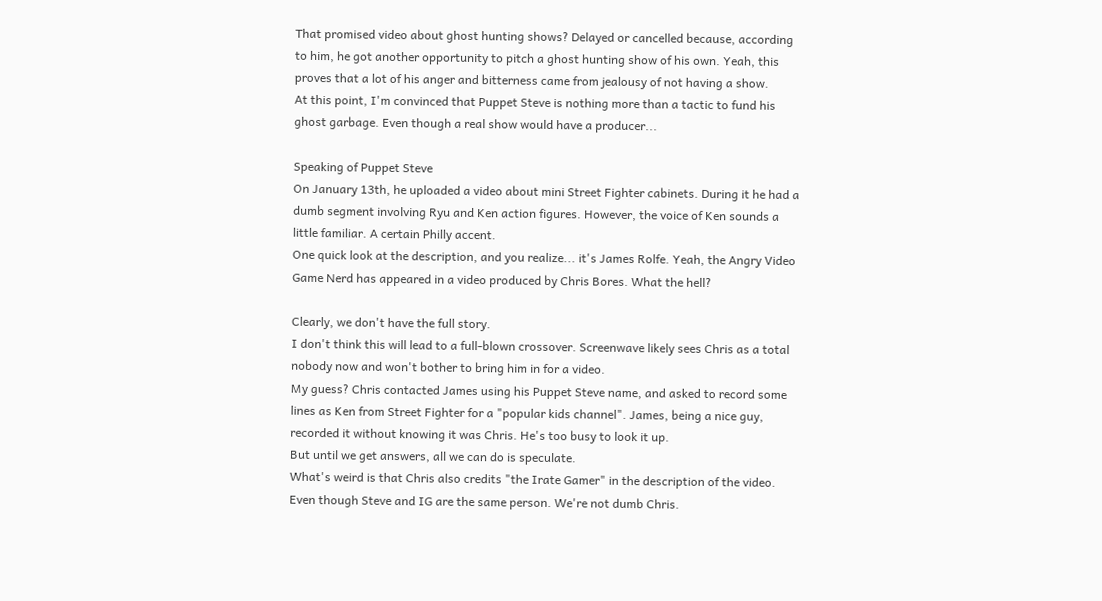That promised video about ghost hunting shows? Delayed or cancelled because, according to him, he got another opportunity to pitch a ghost hunting show of his own. Yeah, this proves that a lot of his anger and bitterness came from jealousy of not having a show.
At this point, I'm convinced that Puppet Steve is nothing more than a tactic to fund his ghost garbage. Even though a real show would have a producer...

Speaking of Puppet Steve
On January 13th, he uploaded a video about mini Street Fighter cabinets. During it he had a dumb segment involving Ryu and Ken action figures. However, the voice of Ken sounds a little familiar. A certain Philly accent.
One quick look at the description, and you realize... it's James Rolfe. Yeah, the Angry Video Game Nerd has appeared in a video produced by Chris Bores. What the hell?

Clearly, we don't have the full story.
I don't think this will lead to a full-blown crossover. Screenwave likely sees Chris as a total nobody now and won't bother to bring him in for a video.
My guess? Chris contacted James using his Puppet Steve name, and asked to record some lines as Ken from Street Fighter for a "popular kids channel". James, being a nice guy, recorded it without knowing it was Chris. He's too busy to look it up.
But until we get answers, all we can do is speculate.
What's weird is that Chris also credits "the Irate Gamer" in the description of the video. Even though Steve and IG are the same person. We're not dumb Chris.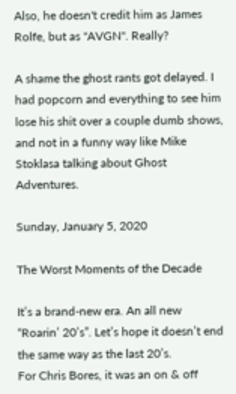Also, he doesn't credit him as James Rolfe, but as "AVGN". Really?

A shame the ghost rants got delayed. I had popcorn and everything to see him lose his shit over a couple dumb shows, and not in a funny way like Mike Stoklasa talking about Ghost Adventures.

Sunday, January 5, 2020

The Worst Moments of the Decade

It’s a brand-new era. An all new “Roarin’ 20’s”. Let’s hope it doesn’t end the same way as the last 20’s.
For Chris Bores, it was an on & off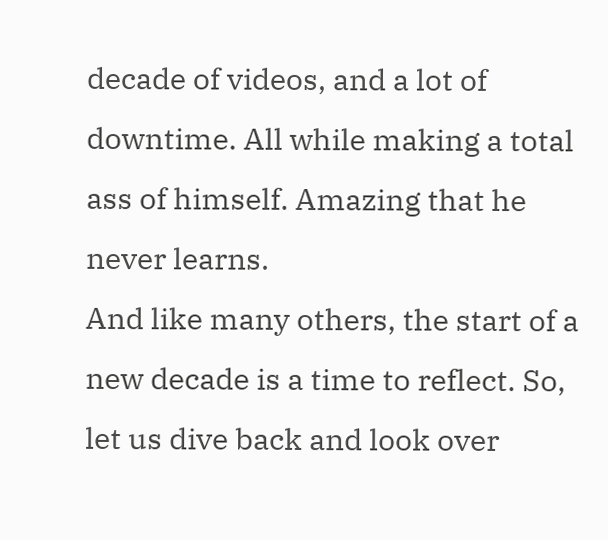decade of videos, and a lot of downtime. All while making a total ass of himself. Amazing that he never learns.
And like many others, the start of a new decade is a time to reflect. So, let us dive back and look over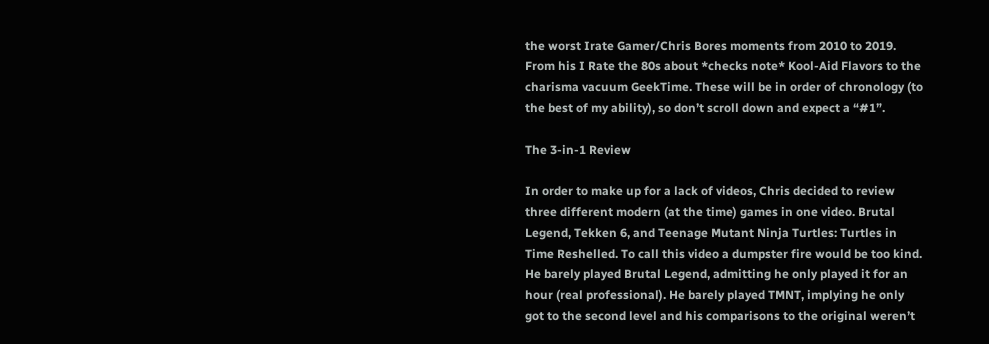the worst Irate Gamer/Chris Bores moments from 2010 to 2019. From his I Rate the 80s about *checks note* Kool-Aid Flavors to the charisma vacuum GeekTime. These will be in order of chronology (to the best of my ability), so don’t scroll down and expect a “#1”.

The 3-in-1 Review

In order to make up for a lack of videos, Chris decided to review three different modern (at the time) games in one video. Brutal Legend, Tekken 6, and Teenage Mutant Ninja Turtles: Turtles in Time Reshelled. To call this video a dumpster fire would be too kind.
He barely played Brutal Legend, admitting he only played it for an hour (real professional). He barely played TMNT, implying he only got to the second level and his comparisons to the original weren’t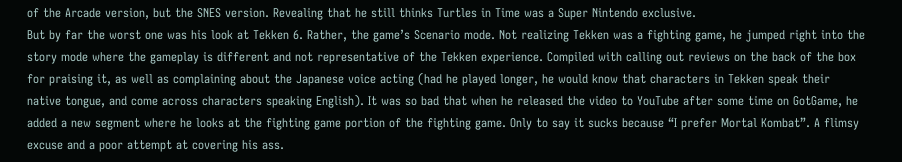of the Arcade version, but the SNES version. Revealing that he still thinks Turtles in Time was a Super Nintendo exclusive.
But by far the worst one was his look at Tekken 6. Rather, the game’s Scenario mode. Not realizing Tekken was a fighting game, he jumped right into the story mode where the gameplay is different and not representative of the Tekken experience. Compiled with calling out reviews on the back of the box for praising it, as well as complaining about the Japanese voice acting (had he played longer, he would know that characters in Tekken speak their native tongue, and come across characters speaking English). It was so bad that when he released the video to YouTube after some time on GotGame, he added a new segment where he looks at the fighting game portion of the fighting game. Only to say it sucks because “I prefer Mortal Kombat”. A flimsy excuse and a poor attempt at covering his ass.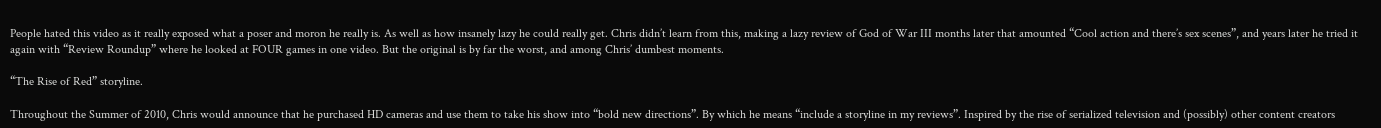People hated this video as it really exposed what a poser and moron he really is. As well as how insanely lazy he could really get. Chris didn’t learn from this, making a lazy review of God of War III months later that amounted “Cool action and there’s sex scenes”, and years later he tried it again with “Review Roundup” where he looked at FOUR games in one video. But the original is by far the worst, and among Chris’ dumbest moments.

“The Rise of Red” storyline.

Throughout the Summer of 2010, Chris would announce that he purchased HD cameras and use them to take his show into “bold new directions”. By which he means “include a storyline in my reviews”. Inspired by the rise of serialized television and (possibly) other content creators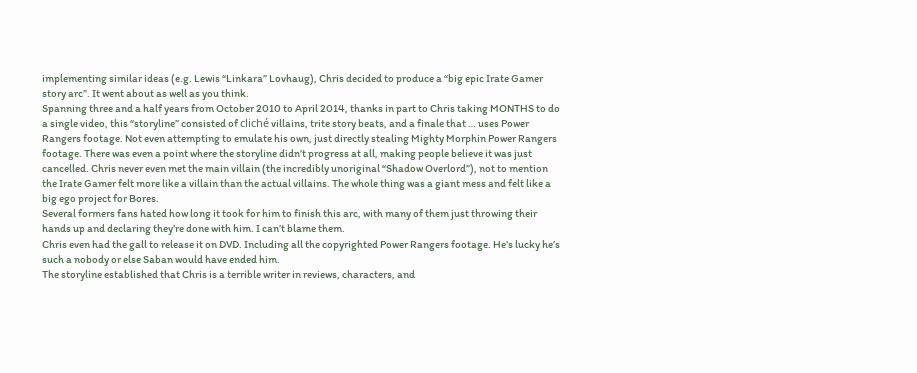implementing similar ideas (e.g. Lewis “Linkara” Lovhaug), Chris decided to produce a “big epic Irate Gamer story arc”. It went about as well as you think.
Spanning three and a half years from October 2010 to April 2014, thanks in part to Chris taking MONTHS to do a single video, this “storyline” consisted of cliché villains, trite story beats, and a finale that … uses Power Rangers footage. Not even attempting to emulate his own, just directly stealing Mighty Morphin Power Rangers footage. There was even a point where the storyline didn’t progress at all, making people believe it was just cancelled. Chris never even met the main villain (the incredibly unoriginal “Shadow Overlord”), not to mention the Irate Gamer felt more like a villain than the actual villains. The whole thing was a giant mess and felt like a big ego project for Bores.
Several formers fans hated how long it took for him to finish this arc, with many of them just throwing their hands up and declaring they’re done with him. I can’t blame them.
Chris even had the gall to release it on DVD. Including all the copyrighted Power Rangers footage. He’s lucky he’s such a nobody or else Saban would have ended him.
The storyline established that Chris is a terrible writer in reviews, characters, and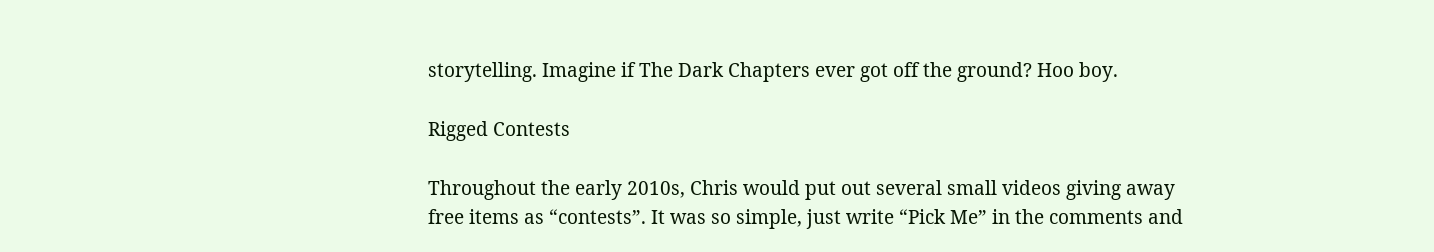storytelling. Imagine if The Dark Chapters ever got off the ground? Hoo boy.

Rigged Contests

Throughout the early 2010s, Chris would put out several small videos giving away free items as “contests”. It was so simple, just write “Pick Me” in the comments and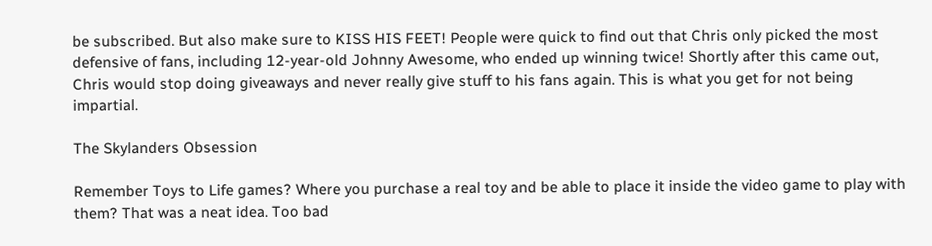be subscribed. But also make sure to KISS HIS FEET! People were quick to find out that Chris only picked the most defensive of fans, including 12-year-old Johnny Awesome, who ended up winning twice! Shortly after this came out, Chris would stop doing giveaways and never really give stuff to his fans again. This is what you get for not being impartial.

The Skylanders Obsession

Remember Toys to Life games? Where you purchase a real toy and be able to place it inside the video game to play with them? That was a neat idea. Too bad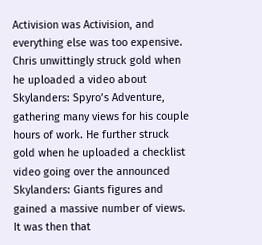Activision was Activision, and everything else was too expensive.
Chris unwittingly struck gold when he uploaded a video about Skylanders: Spyro’s Adventure, gathering many views for his couple hours of work. He further struck gold when he uploaded a checklist video going over the announced Skylanders: Giants figures and gained a massive number of views. It was then that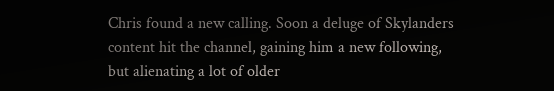Chris found a new calling. Soon a deluge of Skylanders content hit the channel, gaining him a new following, but alienating a lot of older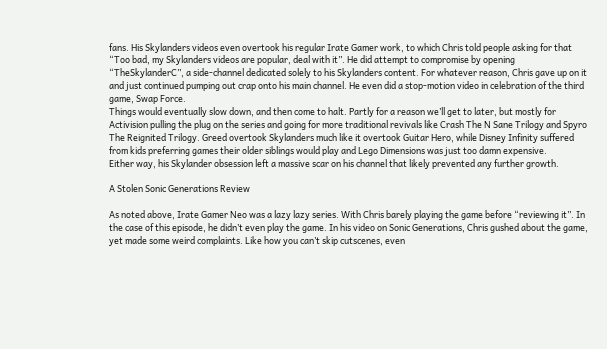fans. His Skylanders videos even overtook his regular Irate Gamer work, to which Chris told people asking for that “Too bad, my Skylanders videos are popular, deal with it”. He did attempt to compromise by opening “TheSkylanderC”, a side-channel dedicated solely to his Skylanders content. For whatever reason, Chris gave up on it and just continued pumping out crap onto his main channel. He even did a stop-motion video in celebration of the third game, Swap Force.
Things would eventually slow down, and then come to halt. Partly for a reason we’ll get to later, but mostly for Activision pulling the plug on the series and going for more traditional revivals like Crash The N Sane Trilogy and Spyro The Reignited Trilogy. Greed overtook Skylanders much like it overtook Guitar Hero, while Disney Infinity suffered from kids preferring games their older siblings would play and Lego Dimensions was just too damn expensive.
Either way, his Skylander obsession left a massive scar on his channel that likely prevented any further growth.

A Stolen Sonic Generations Review

As noted above, Irate Gamer Neo was a lazy lazy series. With Chris barely playing the game before “reviewing it”. In the case of this episode, he didn’t even play the game. In his video on Sonic Generations, Chris gushed about the game, yet made some weird complaints. Like how you can’t skip cutscenes, even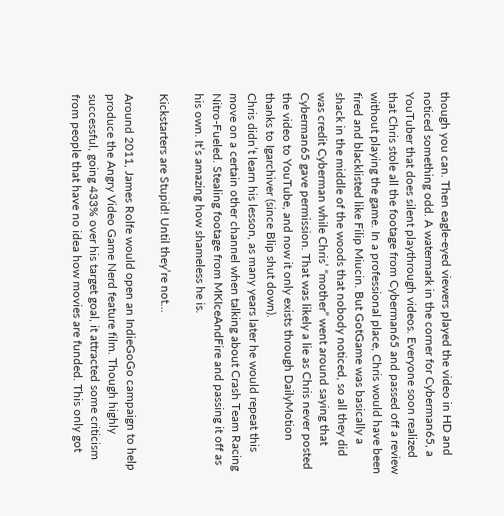though you can. Then eagle-eyed viewers played the video in HD and noticed something odd. A watermark in the corner for Cyberman65, a YouTuber that does silent playthrough videos. Everyone soon realized that Chris stole all the footage from Cyberman65 and passed off a review without playing the game. In a professional place, Chris would have been fired and blacklisted like Filip Miucin. But GotGame was basically a shack in the middle of the woods that nobody noticed, so all they did was credit Cyberman while Chris’ “mother” went around saying that Cyberman65 gave permission. That was likely a lie as Chris never posted the video to YouTube, and now it only exists through DailyMotion thanks to Igarchiver (since Blip shut down).
Chris didn’t learn his lesson, as many years later he would repeat this move on a certain other channel when talking about Crash Team Racing Nitro-Fueled. Stealing footage from MKIceAndFire and passing it off as his own. It’s amazing how shameless he is.

Kickstarters are Stupid! Until they’re not…

Around 2011, James Rolfe would open an IndieGoGo campaign to help produce the Angry Video Game Nerd feature film. Though highly successful, going 433% over his target goal, it attracted some criticism from people that have no idea how movies are funded. This only got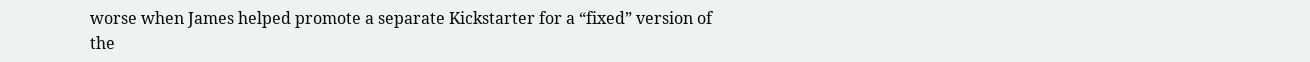worse when James helped promote a separate Kickstarter for a “fixed” version of the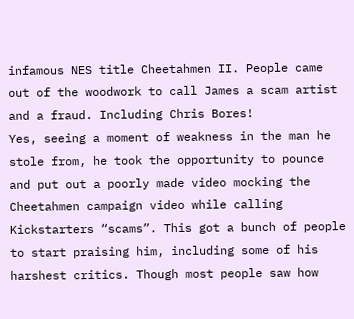infamous NES title Cheetahmen II. People came out of the woodwork to call James a scam artist and a fraud. Including Chris Bores!
Yes, seeing a moment of weakness in the man he stole from, he took the opportunity to pounce and put out a poorly made video mocking the Cheetahmen campaign video while calling Kickstarters “scams”. This got a bunch of people to start praising him, including some of his harshest critics. Though most people saw how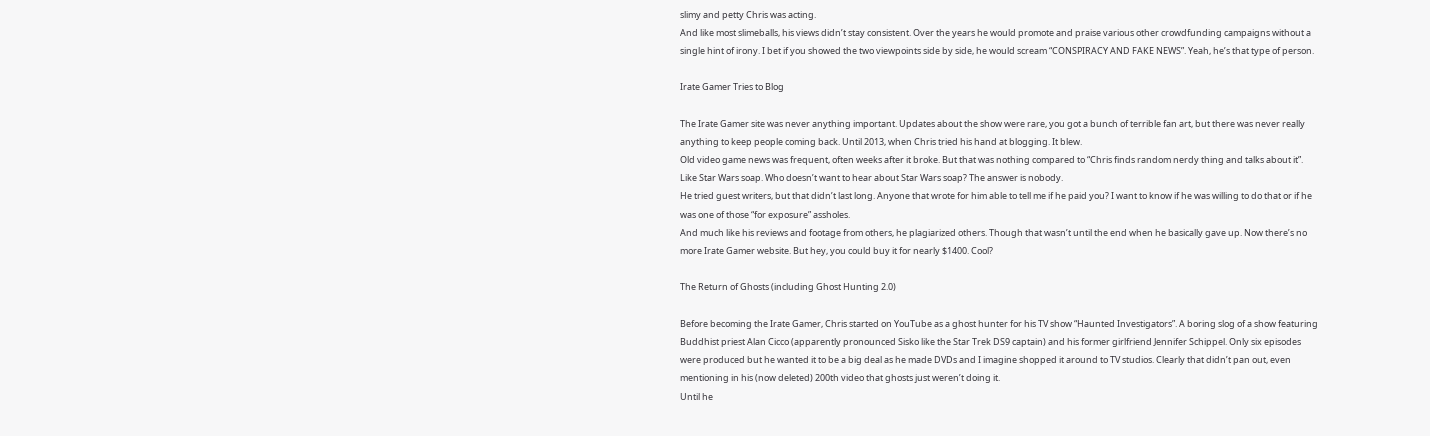slimy and petty Chris was acting.
And like most slimeballs, his views didn’t stay consistent. Over the years he would promote and praise various other crowdfunding campaigns without a single hint of irony. I bet if you showed the two viewpoints side by side, he would scream “CONSPIRACY AND FAKE NEWS”. Yeah, he’s that type of person.

Irate Gamer Tries to Blog

The Irate Gamer site was never anything important. Updates about the show were rare, you got a bunch of terrible fan art, but there was never really anything to keep people coming back. Until 2013, when Chris tried his hand at blogging. It blew.
Old video game news was frequent, often weeks after it broke. But that was nothing compared to “Chris finds random nerdy thing and talks about it”. Like Star Wars soap. Who doesn’t want to hear about Star Wars soap? The answer is nobody.
He tried guest writers, but that didn’t last long. Anyone that wrote for him able to tell me if he paid you? I want to know if he was willing to do that or if he was one of those “for exposure” assholes.
And much like his reviews and footage from others, he plagiarized others. Though that wasn’t until the end when he basically gave up. Now there’s no more Irate Gamer website. But hey, you could buy it for nearly $1400. Cool?

The Return of Ghosts (including Ghost Hunting 2.0)

Before becoming the Irate Gamer, Chris started on YouTube as a ghost hunter for his TV show “Haunted Investigators”. A boring slog of a show featuring Buddhist priest Alan Cicco (apparently pronounced Sisko like the Star Trek DS9 captain) and his former girlfriend Jennifer Schippel. Only six episodes were produced but he wanted it to be a big deal as he made DVDs and I imagine shopped it around to TV studios. Clearly that didn’t pan out, even mentioning in his (now deleted) 200th video that ghosts just weren’t doing it.
Until he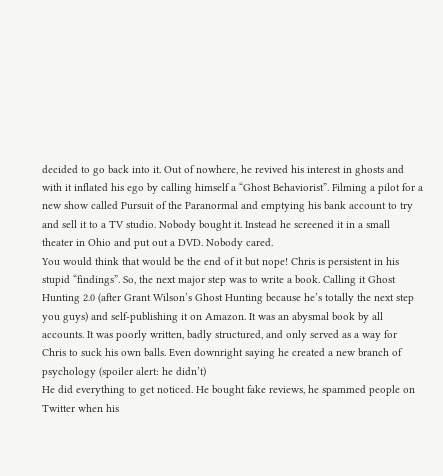decided to go back into it. Out of nowhere, he revived his interest in ghosts and with it inflated his ego by calling himself a “Ghost Behaviorist”. Filming a pilot for a new show called Pursuit of the Paranormal and emptying his bank account to try and sell it to a TV studio. Nobody bought it. Instead he screened it in a small theater in Ohio and put out a DVD. Nobody cared.
You would think that would be the end of it but nope! Chris is persistent in his stupid “findings”. So, the next major step was to write a book. Calling it Ghost Hunting 2.0 (after Grant Wilson’s Ghost Hunting because he’s totally the next step you guys) and self-publishing it on Amazon. It was an abysmal book by all accounts. It was poorly written, badly structured, and only served as a way for Chris to suck his own balls. Even downright saying he created a new branch of psychology (spoiler alert: he didn’t)
He did everything to get noticed. He bought fake reviews, he spammed people on Twitter when his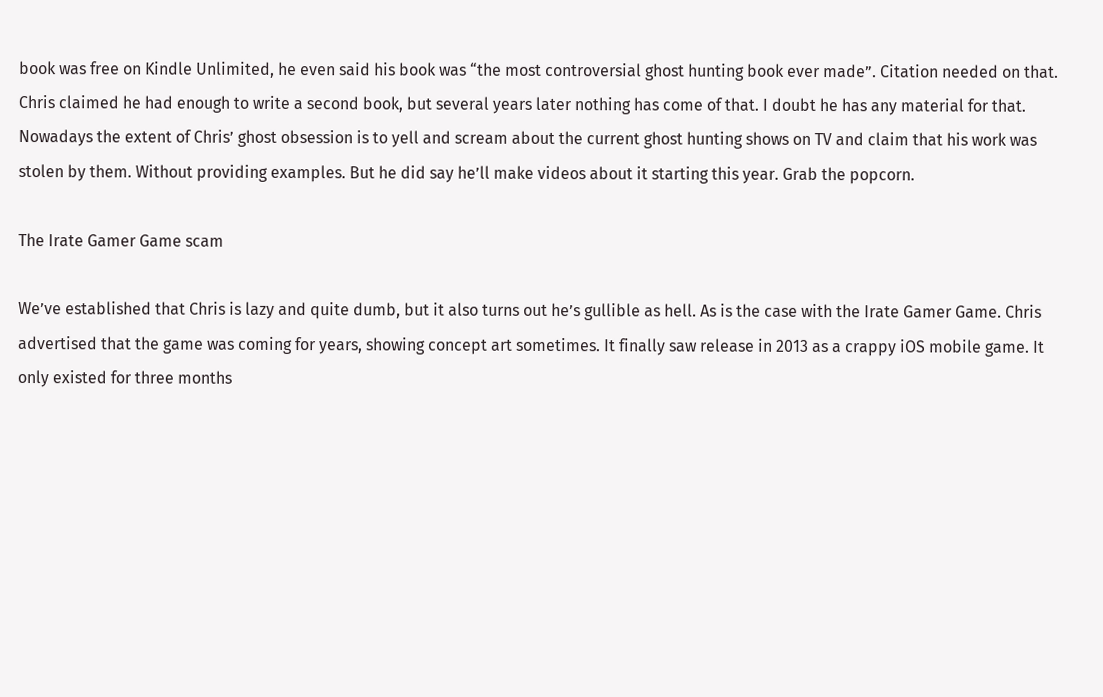book was free on Kindle Unlimited, he even said his book was “the most controversial ghost hunting book ever made”. Citation needed on that.
Chris claimed he had enough to write a second book, but several years later nothing has come of that. I doubt he has any material for that.
Nowadays the extent of Chris’ ghost obsession is to yell and scream about the current ghost hunting shows on TV and claim that his work was stolen by them. Without providing examples. But he did say he’ll make videos about it starting this year. Grab the popcorn.

The Irate Gamer Game scam

We’ve established that Chris is lazy and quite dumb, but it also turns out he’s gullible as hell. As is the case with the Irate Gamer Game. Chris advertised that the game was coming for years, showing concept art sometimes. It finally saw release in 2013 as a crappy iOS mobile game. It only existed for three months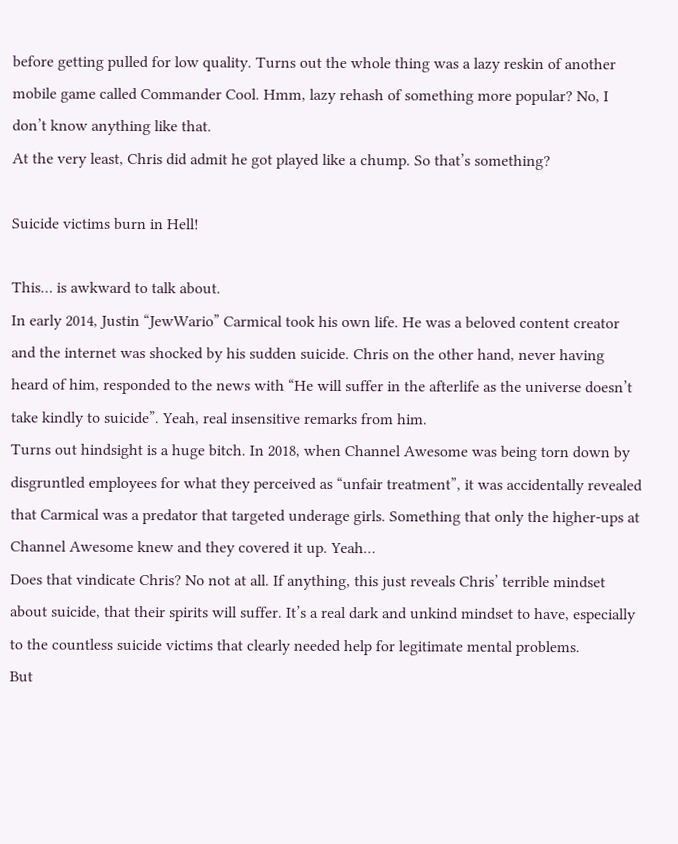before getting pulled for low quality. Turns out the whole thing was a lazy reskin of another mobile game called Commander Cool. Hmm, lazy rehash of something more popular? No, I don’t know anything like that.
At the very least, Chris did admit he got played like a chump. So that’s something?

Suicide victims burn in Hell!

This… is awkward to talk about.
In early 2014, Justin “JewWario” Carmical took his own life. He was a beloved content creator and the internet was shocked by his sudden suicide. Chris on the other hand, never having heard of him, responded to the news with “He will suffer in the afterlife as the universe doesn’t take kindly to suicide”. Yeah, real insensitive remarks from him.
Turns out hindsight is a huge bitch. In 2018, when Channel Awesome was being torn down by disgruntled employees for what they perceived as “unfair treatment”, it was accidentally revealed that Carmical was a predator that targeted underage girls. Something that only the higher-ups at Channel Awesome knew and they covered it up. Yeah…
Does that vindicate Chris? No not at all. If anything, this just reveals Chris’ terrible mindset about suicide, that their spirits will suffer. It’s a real dark and unkind mindset to have, especially to the countless suicide victims that clearly needed help for legitimate mental problems.
But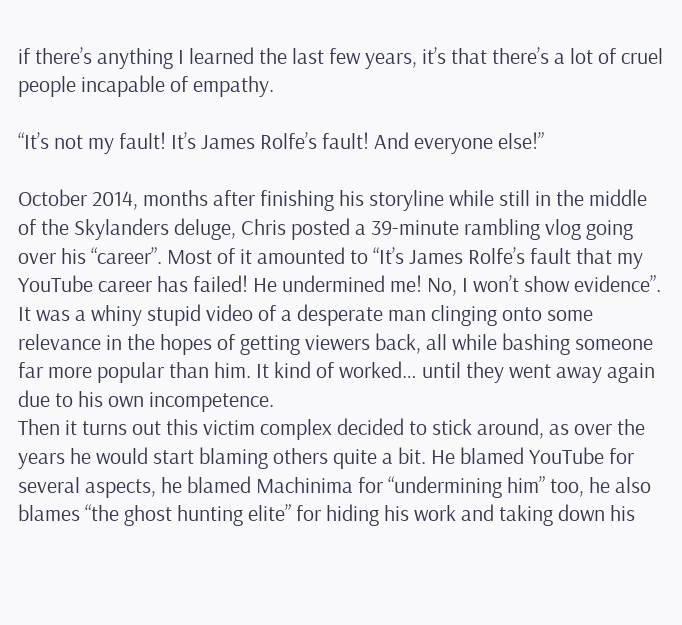if there’s anything I learned the last few years, it’s that there’s a lot of cruel people incapable of empathy.

“It’s not my fault! It’s James Rolfe’s fault! And everyone else!”

October 2014, months after finishing his storyline while still in the middle of the Skylanders deluge, Chris posted a 39-minute rambling vlog going over his “career”. Most of it amounted to “It’s James Rolfe’s fault that my YouTube career has failed! He undermined me! No, I won’t show evidence”. It was a whiny stupid video of a desperate man clinging onto some relevance in the hopes of getting viewers back, all while bashing someone far more popular than him. It kind of worked… until they went away again due to his own incompetence.
Then it turns out this victim complex decided to stick around, as over the years he would start blaming others quite a bit. He blamed YouTube for several aspects, he blamed Machinima for “undermining him” too, he also blames “the ghost hunting elite” for hiding his work and taking down his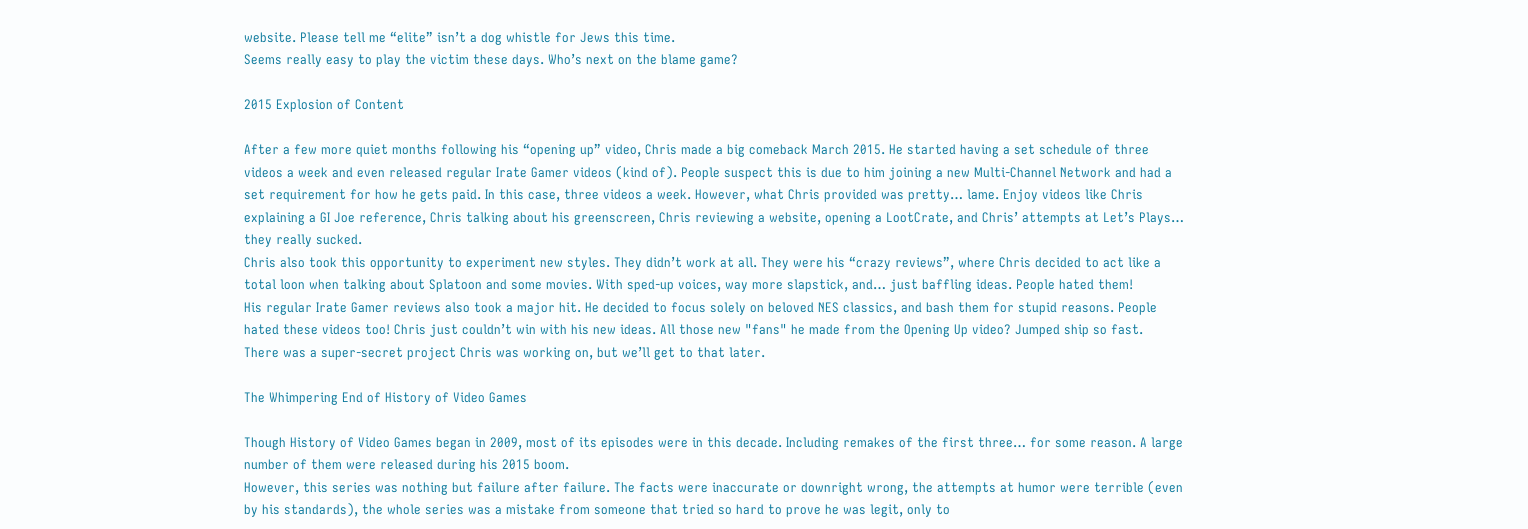website. Please tell me “elite” isn’t a dog whistle for Jews this time.
Seems really easy to play the victim these days. Who’s next on the blame game?

2015 Explosion of Content

After a few more quiet months following his “opening up” video, Chris made a big comeback March 2015. He started having a set schedule of three videos a week and even released regular Irate Gamer videos (kind of). People suspect this is due to him joining a new Multi-Channel Network and had a set requirement for how he gets paid. In this case, three videos a week. However, what Chris provided was pretty… lame. Enjoy videos like Chris explaining a GI Joe reference, Chris talking about his greenscreen, Chris reviewing a website, opening a LootCrate, and Chris’ attempts at Let’s Plays… they really sucked.
Chris also took this opportunity to experiment new styles. They didn’t work at all. They were his “crazy reviews”, where Chris decided to act like a total loon when talking about Splatoon and some movies. With sped-up voices, way more slapstick, and… just baffling ideas. People hated them!
His regular Irate Gamer reviews also took a major hit. He decided to focus solely on beloved NES classics, and bash them for stupid reasons. People hated these videos too! Chris just couldn’t win with his new ideas. All those new "fans" he made from the Opening Up video? Jumped ship so fast.
There was a super-secret project Chris was working on, but we’ll get to that later.

The Whimpering End of History of Video Games

Though History of Video Games began in 2009, most of its episodes were in this decade. Including remakes of the first three… for some reason. A large number of them were released during his 2015 boom.
However, this series was nothing but failure after failure. The facts were inaccurate or downright wrong, the attempts at humor were terrible (even by his standards), the whole series was a mistake from someone that tried so hard to prove he was legit, only to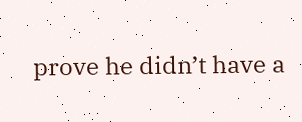prove he didn’t have a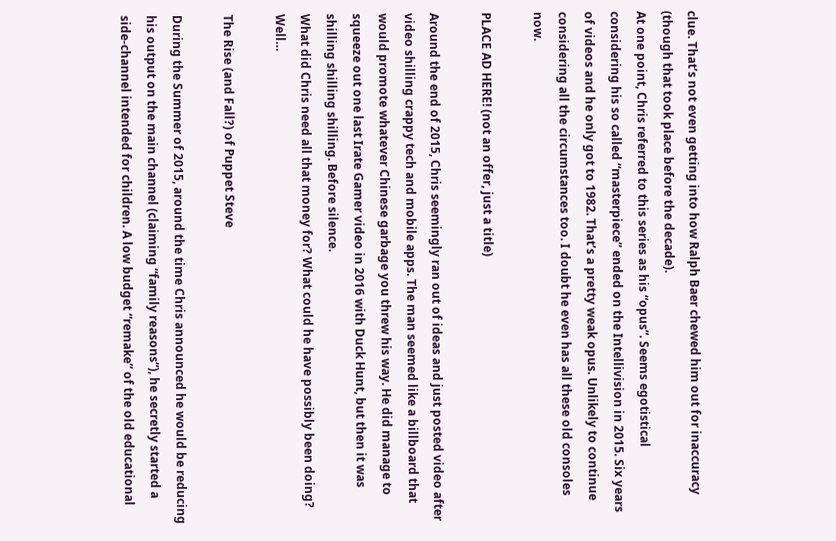clue. That’s not even getting into how Ralph Baer chewed him out for inaccuracy (though that took place before the decade).
At one point, Chris referred to this series as his “opus”. Seems egotistical considering his so called “masterpiece” ended on the Intellivision in 2015. Six years of videos and he only got to 1982. That’s a pretty weak opus. Unlikely to continue considering all the circumstances too. I doubt he even has all these old consoles now.

PLACE AD HERE! (not an offer, just a title)

Around the end of 2015, Chris seemingly ran out of ideas and just posted video after video shilling crappy tech and mobile apps. The man seemed like a billboard that would promote whatever Chinese garbage you threw his way. He did manage to squeeze out one last Irate Gamer video in 2016 with Duck Hunt, but then it was shilling shilling shilling. Before silence.
What did Chris need all that money for? What could he have possibly been doing? Well…

The Rise (and Fall?) of Puppet Steve

During the Summer of 2015, around the time Chris announced he would be reducing his output on the main channel (claiming “family reasons”), he secretly started a side-channel intended for children. A low budget “remake” of the old educational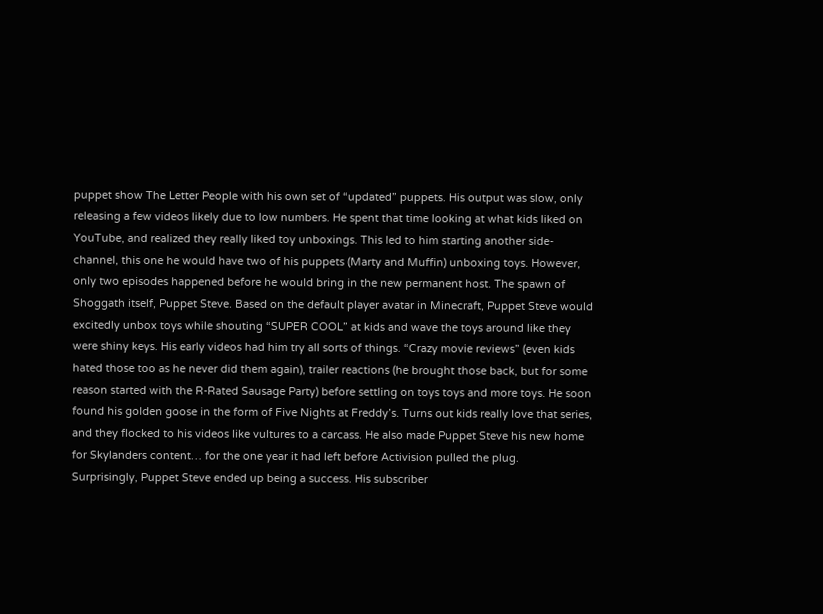puppet show The Letter People with his own set of “updated” puppets. His output was slow, only releasing a few videos likely due to low numbers. He spent that time looking at what kids liked on YouTube, and realized they really liked toy unboxings. This led to him starting another side-channel, this one he would have two of his puppets (Marty and Muffin) unboxing toys. However, only two episodes happened before he would bring in the new permanent host. The spawn of Shoggath itself, Puppet Steve. Based on the default player avatar in Minecraft, Puppet Steve would excitedly unbox toys while shouting “SUPER COOL” at kids and wave the toys around like they were shiny keys. His early videos had him try all sorts of things. “Crazy movie reviews” (even kids hated those too as he never did them again), trailer reactions (he brought those back, but for some reason started with the R-Rated Sausage Party) before settling on toys toys and more toys. He soon found his golden goose in the form of Five Nights at Freddy’s. Turns out kids really love that series, and they flocked to his videos like vultures to a carcass. He also made Puppet Steve his new home for Skylanders content… for the one year it had left before Activision pulled the plug.
Surprisingly, Puppet Steve ended up being a success. His subscriber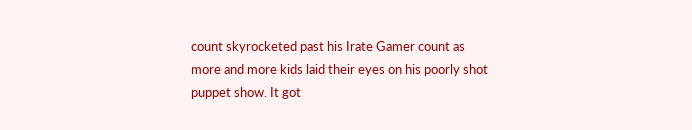count skyrocketed past his Irate Gamer count as more and more kids laid their eyes on his poorly shot puppet show. It got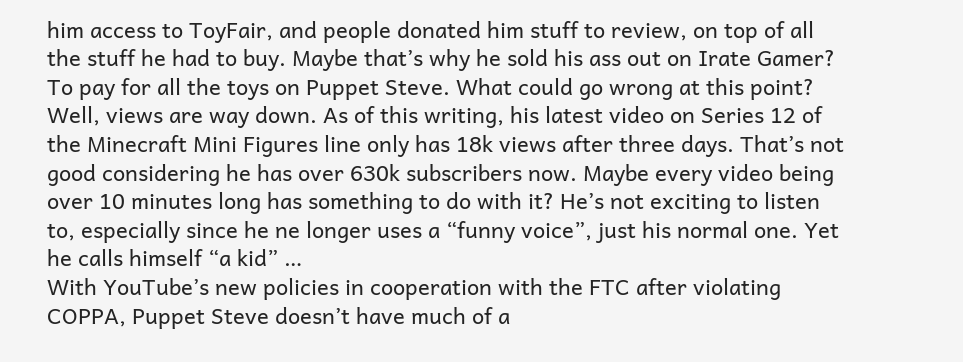him access to ToyFair, and people donated him stuff to review, on top of all the stuff he had to buy. Maybe that’s why he sold his ass out on Irate Gamer? To pay for all the toys on Puppet Steve. What could go wrong at this point?
Well, views are way down. As of this writing, his latest video on Series 12 of the Minecraft Mini Figures line only has 18k views after three days. That’s not good considering he has over 630k subscribers now. Maybe every video being over 10 minutes long has something to do with it? He’s not exciting to listen to, especially since he ne longer uses a “funny voice”, just his normal one. Yet he calls himself “a kid” …
With YouTube’s new policies in cooperation with the FTC after violating COPPA, Puppet Steve doesn’t have much of a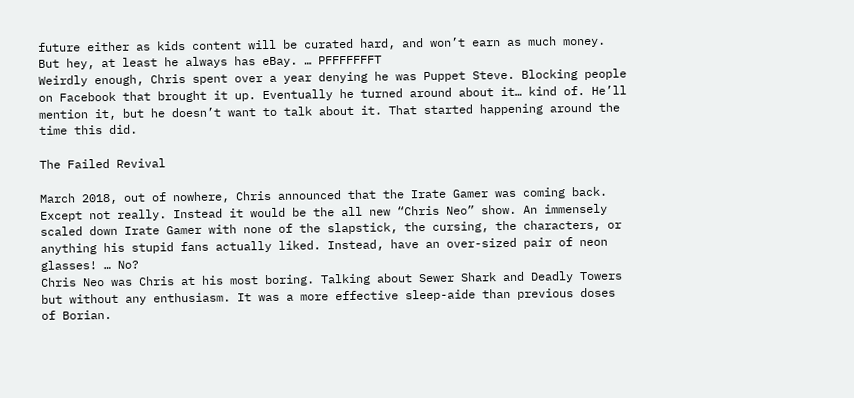future either as kids content will be curated hard, and won’t earn as much money. But hey, at least he always has eBay. … PFFFFFFFT
Weirdly enough, Chris spent over a year denying he was Puppet Steve. Blocking people on Facebook that brought it up. Eventually he turned around about it… kind of. He’ll mention it, but he doesn’t want to talk about it. That started happening around the time this did.

The Failed Revival

March 2018, out of nowhere, Chris announced that the Irate Gamer was coming back. Except not really. Instead it would be the all new “Chris Neo” show. An immensely scaled down Irate Gamer with none of the slapstick, the cursing, the characters, or anything his stupid fans actually liked. Instead, have an over-sized pair of neon glasses! … No?
Chris Neo was Chris at his most boring. Talking about Sewer Shark and Deadly Towers but without any enthusiasm. It was a more effective sleep-aide than previous doses of Borian.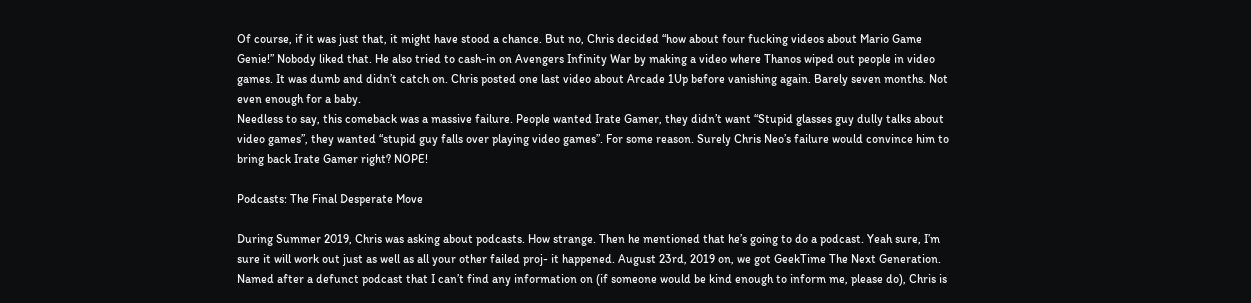Of course, if it was just that, it might have stood a chance. But no, Chris decided “how about four fucking videos about Mario Game Genie!” Nobody liked that. He also tried to cash-in on Avengers Infinity War by making a video where Thanos wiped out people in video games. It was dumb and didn’t catch on. Chris posted one last video about Arcade 1Up before vanishing again. Barely seven months. Not even enough for a baby.
Needless to say, this comeback was a massive failure. People wanted Irate Gamer, they didn’t want “Stupid glasses guy dully talks about video games”, they wanted “stupid guy falls over playing video games”. For some reason. Surely Chris Neo’s failure would convince him to bring back Irate Gamer right? NOPE!

Podcasts: The Final Desperate Move

During Summer 2019, Chris was asking about podcasts. How strange. Then he mentioned that he’s going to do a podcast. Yeah sure, I’m sure it will work out just as well as all your other failed proj- it happened. August 23rd, 2019 on, we got GeekTime The Next Generation.
Named after a defunct podcast that I can’t find any information on (if someone would be kind enough to inform me, please do), Chris is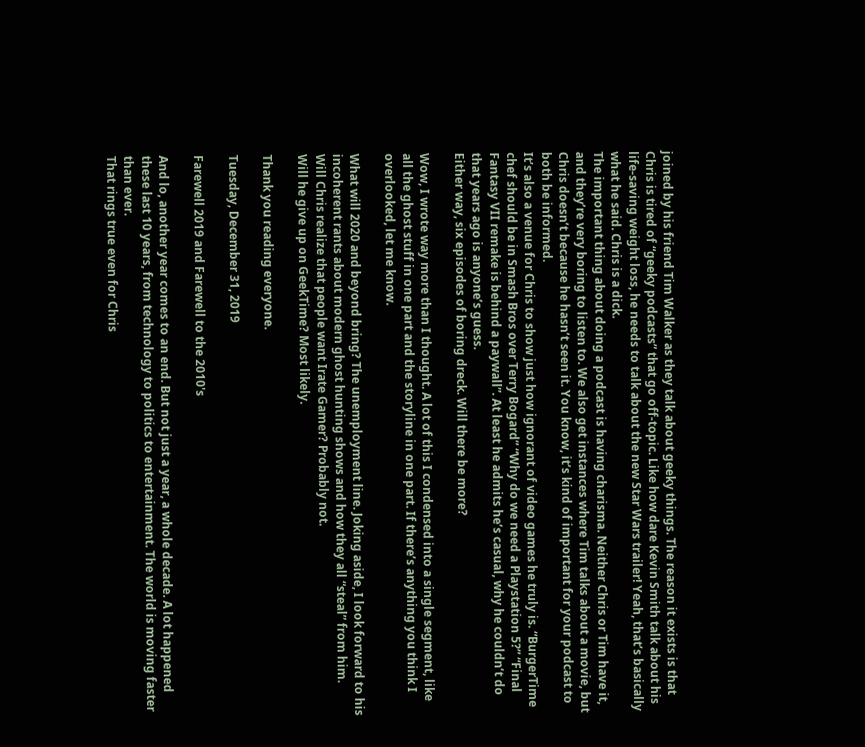joined by his friend Tim Walker as they talk about geeky things. The reason it exists is that Chris is tired of “geeky podcasts” that go off-topic. Like how dare Kevin Smith talk about his life-saving weight loss, he needs to talk about the new Star Wars trailer! Yeah, that’s basically what he said. Chris is a dick.
The important thing about doing a podcast is having charisma. Neither Chris or Tim have it, and they’re very boring to listen to. We also get instances where Tim talks about a movie, but Chris doesn’t because he hasn’t seen it. You know, it’s kind of important for your podcast to both be informed.
It’s also a venue for Chris to show just how ignorant of video games he truly is. “BurgerTime chef should be in Smash Bros over Terry Bogard” “Why do we need a Playstation 5?” “Final Fantasy VII remake is behind a paywall”. At least he admits he’s casual, why he couldn’t do that years ago is anyone’s guess.
Either way, six episodes of boring dreck. Will there be more?

Wow, I wrote way more than I thought. A lot of this I condensed into a single segment, like all the ghost stuff in one part and the storyline in one part. If there’s anything you think I overlooked, let me know.

What will 2020 and beyond bring? The unemployment line. Joking aside, I look forward to his incoherent rants about modern ghost hunting shows and how they all “steal” from him.
Will Chris realize that people want Irate Gamer? Probably not.
Will he give up on GeekTime? Most likely.

Thank you reading everyone.

Tuesday, December 31, 2019

Farewell 2019 and Farewell to the 2010's

And lo, another year comes to an end. But not just a year, a whole decade. A lot happened these last 10 years, from technology to politics to entertainment. The world is moving faster than ever.
That rings true even for Chris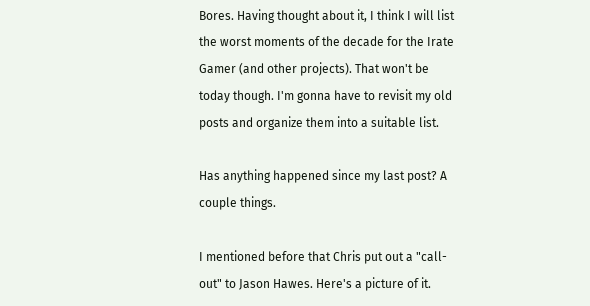Bores. Having thought about it, I think I will list the worst moments of the decade for the Irate Gamer (and other projects). That won't be today though. I'm gonna have to revisit my old posts and organize them into a suitable list.

Has anything happened since my last post? A couple things.

I mentioned before that Chris put out a "call-out" to Jason Hawes. Here's a picture of it.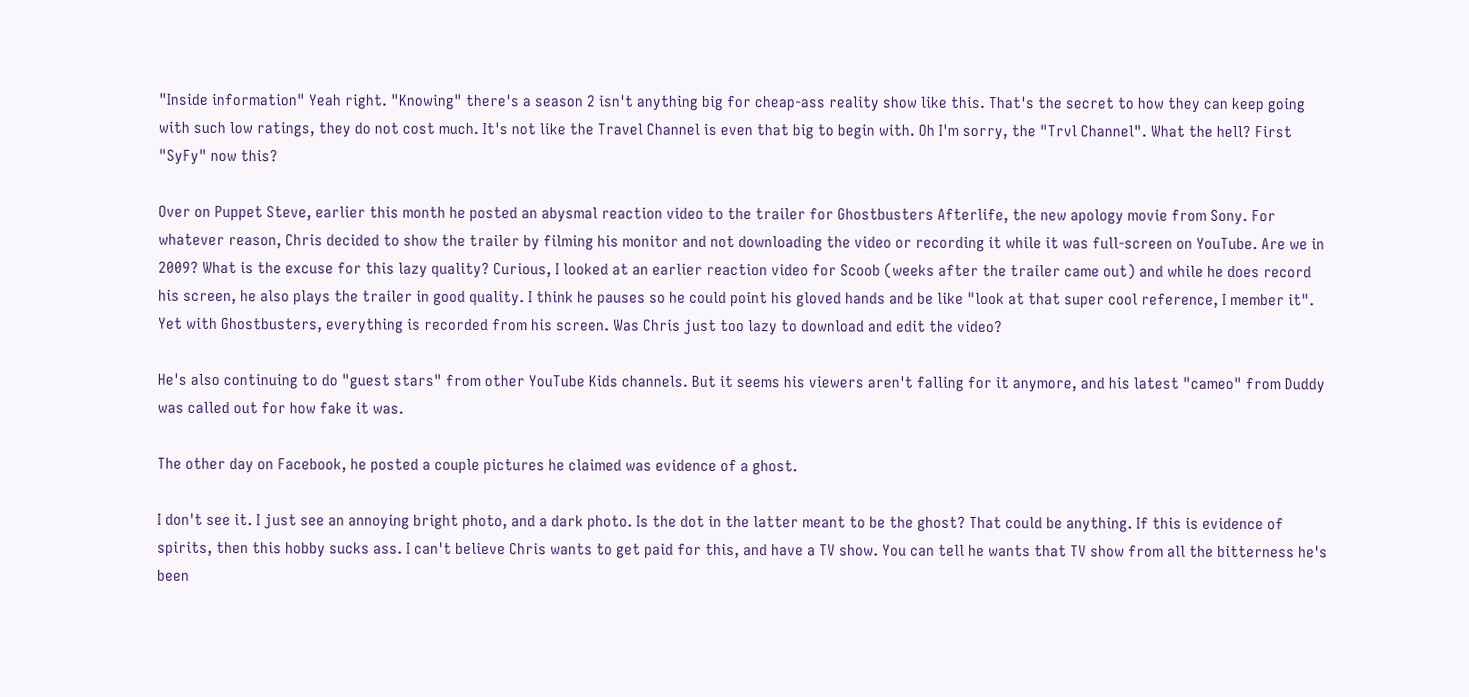"Inside information" Yeah right. "Knowing" there's a season 2 isn't anything big for cheap-ass reality show like this. That's the secret to how they can keep going with such low ratings, they do not cost much. It's not like the Travel Channel is even that big to begin with. Oh I'm sorry, the "Trvl Channel". What the hell? First "SyFy" now this?

Over on Puppet Steve, earlier this month he posted an abysmal reaction video to the trailer for Ghostbusters Afterlife, the new apology movie from Sony. For whatever reason, Chris decided to show the trailer by filming his monitor and not downloading the video or recording it while it was full-screen on YouTube. Are we in 2009? What is the excuse for this lazy quality? Curious, I looked at an earlier reaction video for Scoob (weeks after the trailer came out) and while he does record his screen, he also plays the trailer in good quality. I think he pauses so he could point his gloved hands and be like "look at that super cool reference, I member it". Yet with Ghostbusters, everything is recorded from his screen. Was Chris just too lazy to download and edit the video?

He's also continuing to do "guest stars" from other YouTube Kids channels. But it seems his viewers aren't falling for it anymore, and his latest "cameo" from Duddy was called out for how fake it was.

The other day on Facebook, he posted a couple pictures he claimed was evidence of a ghost.

I don't see it. I just see an annoying bright photo, and a dark photo. Is the dot in the latter meant to be the ghost? That could be anything. If this is evidence of spirits, then this hobby sucks ass. I can't believe Chris wants to get paid for this, and have a TV show. You can tell he wants that TV show from all the bitterness he's been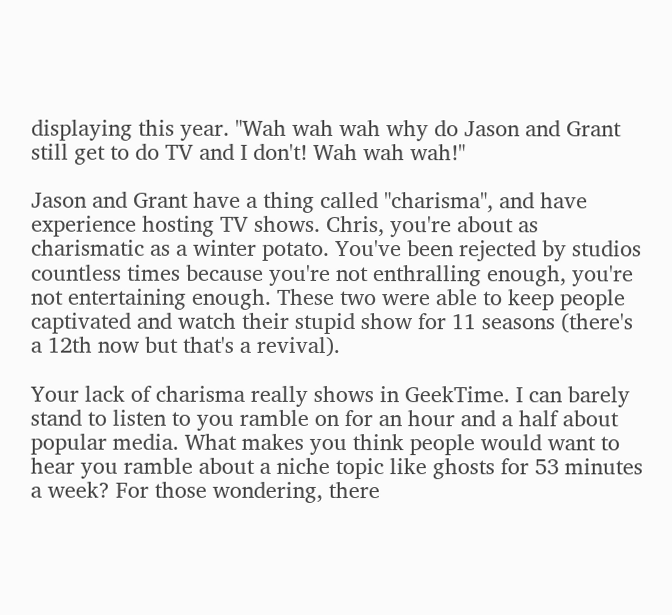displaying this year. "Wah wah wah why do Jason and Grant still get to do TV and I don't! Wah wah wah!"

Jason and Grant have a thing called "charisma", and have experience hosting TV shows. Chris, you're about as charismatic as a winter potato. You've been rejected by studios countless times because you're not enthralling enough, you're not entertaining enough. These two were able to keep people captivated and watch their stupid show for 11 seasons (there's a 12th now but that's a revival).

Your lack of charisma really shows in GeekTime. I can barely stand to listen to you ramble on for an hour and a half about popular media. What makes you think people would want to hear you ramble about a niche topic like ghosts for 53 minutes a week? For those wondering, there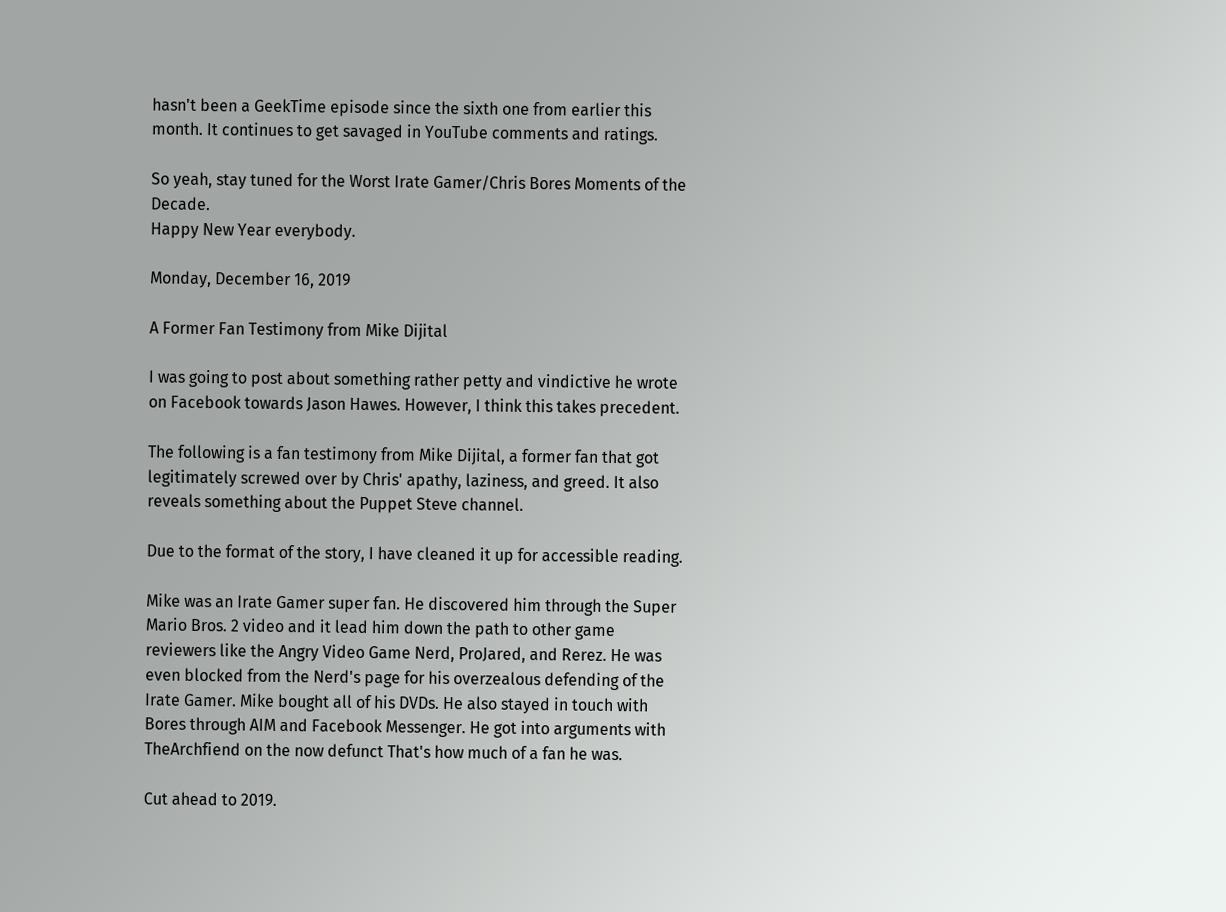hasn't been a GeekTime episode since the sixth one from earlier this month. It continues to get savaged in YouTube comments and ratings.

So yeah, stay tuned for the Worst Irate Gamer/Chris Bores Moments of the Decade.
Happy New Year everybody.

Monday, December 16, 2019

A Former Fan Testimony from Mike Dijital

I was going to post about something rather petty and vindictive he wrote on Facebook towards Jason Hawes. However, I think this takes precedent.

The following is a fan testimony from Mike Dijital, a former fan that got legitimately screwed over by Chris' apathy, laziness, and greed. It also reveals something about the Puppet Steve channel.

Due to the format of the story, I have cleaned it up for accessible reading.

Mike was an Irate Gamer super fan. He discovered him through the Super Mario Bros. 2 video and it lead him down the path to other game reviewers like the Angry Video Game Nerd, ProJared, and Rerez. He was even blocked from the Nerd's page for his overzealous defending of the Irate Gamer. Mike bought all of his DVDs. He also stayed in touch with Bores through AIM and Facebook Messenger. He got into arguments with TheArchfiend on the now defunct That's how much of a fan he was.

Cut ahead to 2019.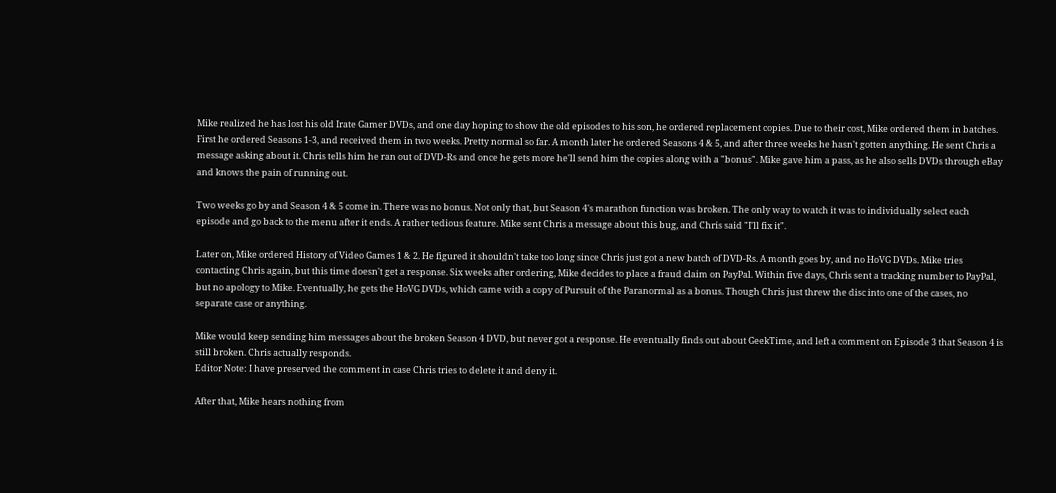Mike realized he has lost his old Irate Gamer DVDs, and one day hoping to show the old episodes to his son, he ordered replacement copies. Due to their cost, Mike ordered them in batches. First he ordered Seasons 1-3, and received them in two weeks. Pretty normal so far. A month later he ordered Seasons 4 & 5, and after three weeks he hasn't gotten anything. He sent Chris a message asking about it. Chris tells him he ran out of DVD-Rs and once he gets more he'll send him the copies along with a "bonus". Mike gave him a pass, as he also sells DVDs through eBay and knows the pain of running out.

Two weeks go by and Season 4 & 5 come in. There was no bonus. Not only that, but Season 4's marathon function was broken. The only way to watch it was to individually select each episode and go back to the menu after it ends. A rather tedious feature. Mike sent Chris a message about this bug, and Chris said "I'll fix it".

Later on, Mike ordered History of Video Games 1 & 2. He figured it shouldn't take too long since Chris just got a new batch of DVD-Rs. A month goes by, and no HoVG DVDs. Mike tries contacting Chris again, but this time doesn't get a response. Six weeks after ordering, Mike decides to place a fraud claim on PayPal. Within five days, Chris sent a tracking number to PayPal, but no apology to Mike. Eventually, he gets the HoVG DVDs, which came with a copy of Pursuit of the Paranormal as a bonus. Though Chris just threw the disc into one of the cases, no separate case or anything.

Mike would keep sending him messages about the broken Season 4 DVD, but never got a response. He eventually finds out about GeekTime, and left a comment on Episode 3 that Season 4 is still broken. Chris actually responds.
Editor Note: I have preserved the comment in case Chris tries to delete it and deny it.

After that, Mike hears nothing from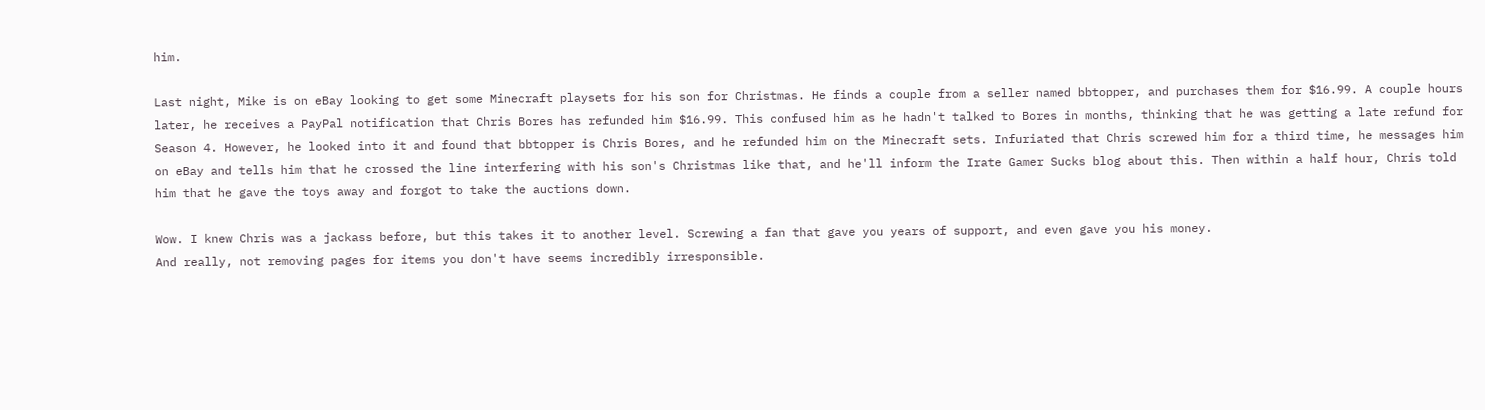him.

Last night, Mike is on eBay looking to get some Minecraft playsets for his son for Christmas. He finds a couple from a seller named bbtopper, and purchases them for $16.99. A couple hours later, he receives a PayPal notification that Chris Bores has refunded him $16.99. This confused him as he hadn't talked to Bores in months, thinking that he was getting a late refund for Season 4. However, he looked into it and found that bbtopper is Chris Bores, and he refunded him on the Minecraft sets. Infuriated that Chris screwed him for a third time, he messages him on eBay and tells him that he crossed the line interfering with his son's Christmas like that, and he'll inform the Irate Gamer Sucks blog about this. Then within a half hour, Chris told him that he gave the toys away and forgot to take the auctions down.

Wow. I knew Chris was a jackass before, but this takes it to another level. Screwing a fan that gave you years of support, and even gave you his money.
And really, not removing pages for items you don't have seems incredibly irresponsible.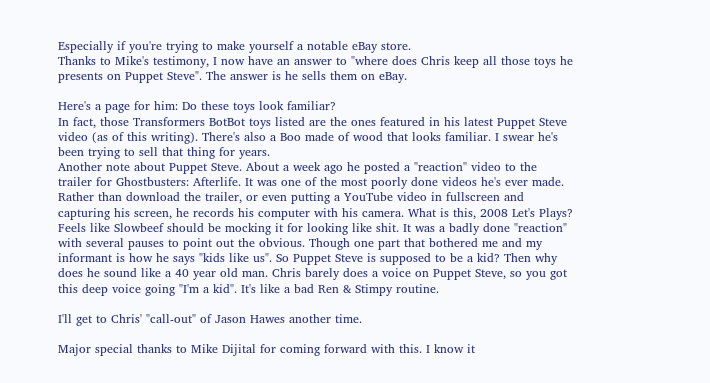Especially if you're trying to make yourself a notable eBay store.
Thanks to Mike's testimony, I now have an answer to "where does Chris keep all those toys he presents on Puppet Steve". The answer is he sells them on eBay.

Here's a page for him: Do these toys look familiar?
In fact, those Transformers BotBot toys listed are the ones featured in his latest Puppet Steve video (as of this writing). There's also a Boo made of wood that looks familiar. I swear he's been trying to sell that thing for years.
Another note about Puppet Steve. About a week ago he posted a "reaction" video to the trailer for Ghostbusters: Afterlife. It was one of the most poorly done videos he's ever made. Rather than download the trailer, or even putting a YouTube video in fullscreen and capturing his screen, he records his computer with his camera. What is this, 2008 Let's Plays? Feels like Slowbeef should be mocking it for looking like shit. It was a badly done "reaction" with several pauses to point out the obvious. Though one part that bothered me and my informant is how he says "kids like us". So Puppet Steve is supposed to be a kid? Then why does he sound like a 40 year old man. Chris barely does a voice on Puppet Steve, so you got this deep voice going "I'm a kid". It's like a bad Ren & Stimpy routine.

I'll get to Chris' "call-out" of Jason Hawes another time.

Major special thanks to Mike Dijital for coming forward with this. I know it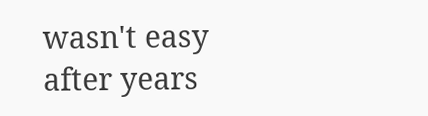wasn't easy after years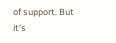of support. But it's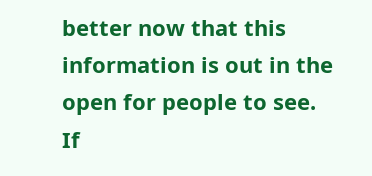better now that this information is out in the open for people to see.
If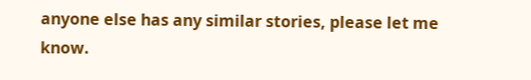anyone else has any similar stories, please let me know.